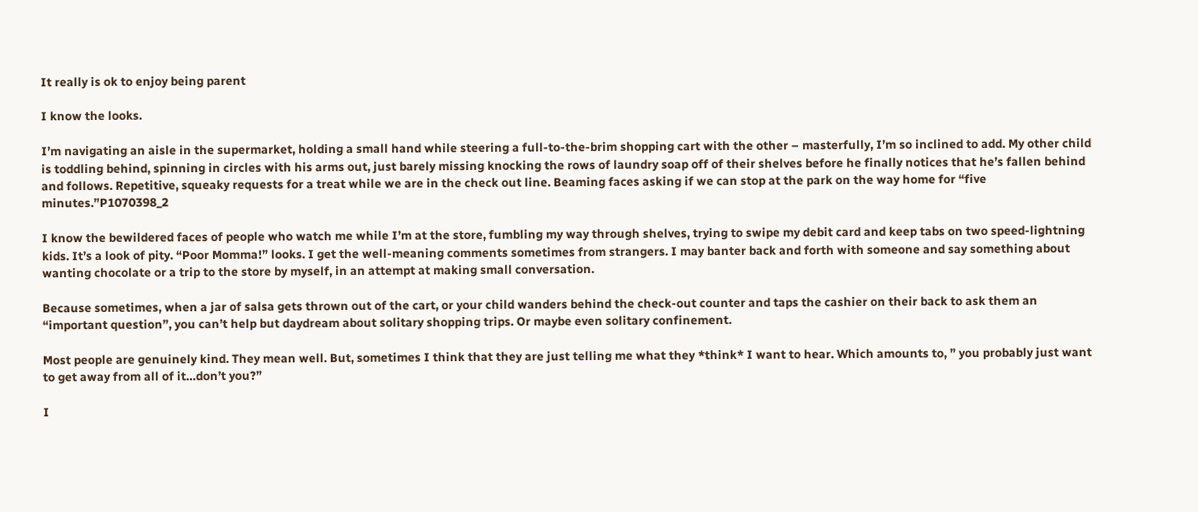It really is ok to enjoy being parent

I know the looks.

I’m navigating an aisle in the supermarket, holding a small hand while steering a full-to-the-brim shopping cart with the other – masterfully, I’m so inclined to add. My other child is toddling behind, spinning in circles with his arms out, just barely missing knocking the rows of laundry soap off of their shelves before he finally notices that he’s fallen behind and follows. Repetitive, squeaky requests for a treat while we are in the check out line. Beaming faces asking if we can stop at the park on the way home for “five minutes.”P1070398_2

I know the bewildered faces of people who watch me while I’m at the store, fumbling my way through shelves, trying to swipe my debit card and keep tabs on two speed-lightning kids. It’s a look of pity. “Poor Momma!” looks. I get the well-meaning comments sometimes from strangers. I may banter back and forth with someone and say something about wanting chocolate or a trip to the store by myself, in an attempt at making small conversation.

Because sometimes, when a jar of salsa gets thrown out of the cart, or your child wanders behind the check-out counter and taps the cashier on their back to ask them an “important question”, you can’t help but daydream about solitary shopping trips. Or maybe even solitary confinement.

Most people are genuinely kind. They mean well. But, sometimes I think that they are just telling me what they *think* I want to hear. Which amounts to, ” you probably just want to get away from all of it…don’t you?”

I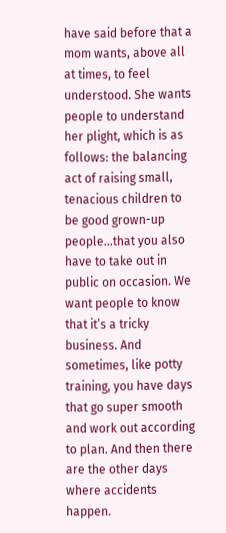have said before that a mom wants, above all at times, to feel understood. She wants people to understand her plight, which is as follows: the balancing act of raising small, tenacious children to be good grown-up people…that you also have to take out in public on occasion. We want people to know that it’s a tricky business. And sometimes, like potty training, you have days that go super smooth and work out according to plan. And then there are the other days where accidents happen.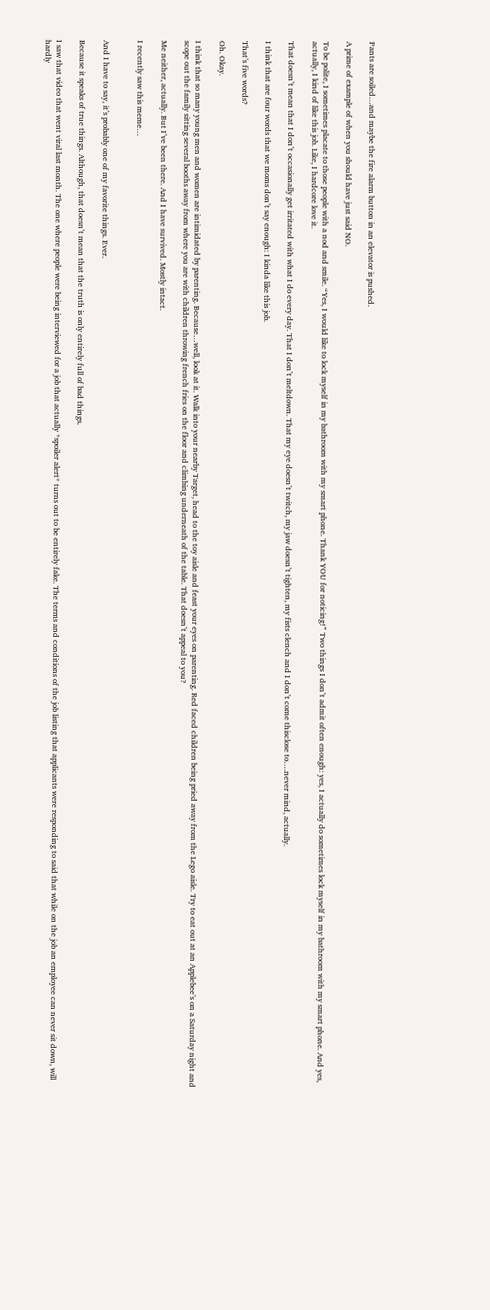Pants are soiled…and maybe the fire alarm button in an elevator is pushed.

A prime of example of when you should have just said NO.

To be polite, I sometimes placate to those people with a nod and smile. “Yes, I would like to lock myself in my bathroom with my smart phone. Thank YOU for noticing!” Two things I don’t admit often enough: yes, I actually do sometimes lock myself in my bathroom with my smart phone. And yes, actually, I kind of like this job. Like, I hardcore love it.

That doesn’t mean that I don’t occasionally get irritated with what I do every day. That I don’t meltdown. That my eye doesn’t twitch, my jaw doesn’t tighten, my fists clench and I don’t come thisclose to….never mind, actually.

I think that are four words that we moms don’t say enough: I kinda like this job.

That’s five words?

Oh. Okay.

I think that so many young men and women are intimidated by parenting. Because…well, look at it. Walk into your nearby Target, head to the toy aisle and feast your eyes on parenting. Red faced children being pried away from the Lego aisle. Try to eat out at an Applebee’s on a Saturday night and scope out the family sitting several booths away from where you are with children throwing french fries on the floor and climbing underneath of the table. That doesn’t appeal to you?

Me neither, actually. But I’ve been there. And I have survived. Mostly intact.

I recently saw this meme…


And I have to say, it’s probably one of my favorite things. Ever.

Because it speaks of true things. Although, that doesn’t mean that the truth is only entirely full of bad things.

I saw that video that went viral last month. The one where people were being interviewed for a job that actually *spoiler alert* turns out to be entirely fake. The terms and conditions of the job listing that applicants were responding to said that while on the job an employee can never sit down, will hardly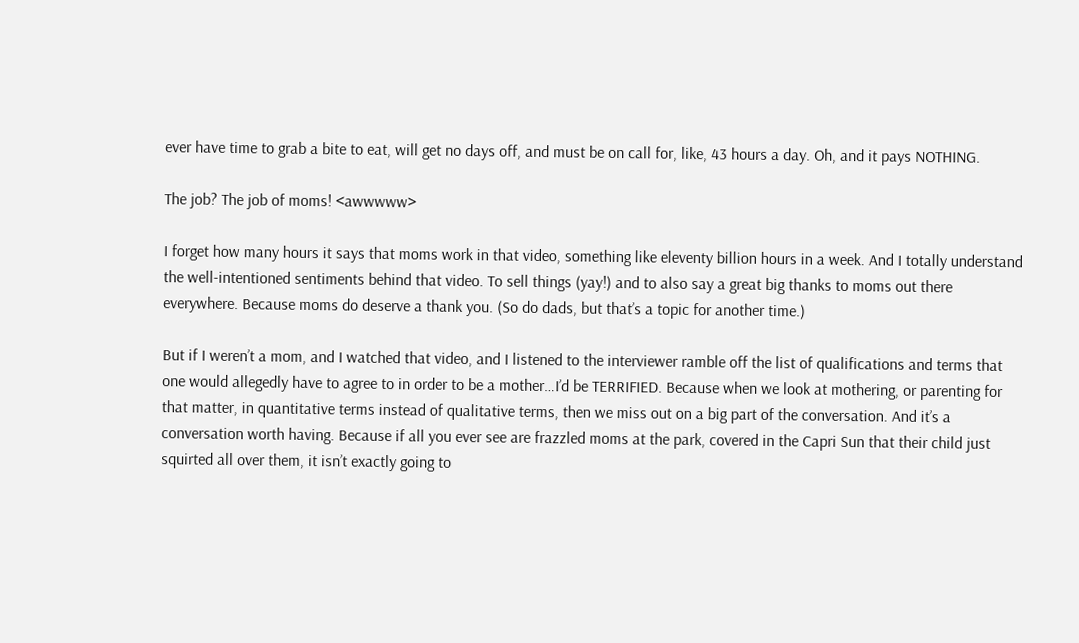ever have time to grab a bite to eat, will get no days off, and must be on call for, like, 43 hours a day. Oh, and it pays NOTHING.

The job? The job of moms! <awwwww>

I forget how many hours it says that moms work in that video, something like eleventy billion hours in a week. And I totally understand the well-intentioned sentiments behind that video. To sell things (yay!) and to also say a great big thanks to moms out there everywhere. Because moms do deserve a thank you. (So do dads, but that’s a topic for another time.)

But if I weren’t a mom, and I watched that video, and I listened to the interviewer ramble off the list of qualifications and terms that one would allegedly have to agree to in order to be a mother…I’d be TERRIFIED. Because when we look at mothering, or parenting for that matter, in quantitative terms instead of qualitative terms, then we miss out on a big part of the conversation. And it’s a conversation worth having. Because if all you ever see are frazzled moms at the park, covered in the Capri Sun that their child just squirted all over them, it isn’t exactly going to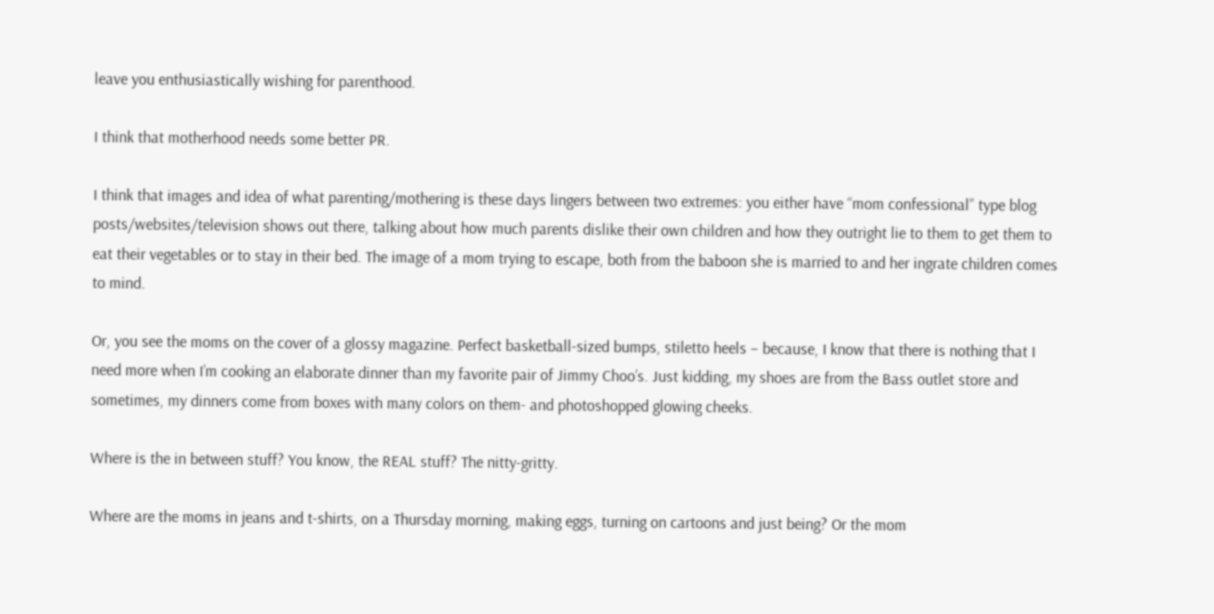leave you enthusiastically wishing for parenthood.

I think that motherhood needs some better PR.

I think that images and idea of what parenting/mothering is these days lingers between two extremes: you either have “mom confessional” type blog posts/websites/television shows out there, talking about how much parents dislike their own children and how they outright lie to them to get them to eat their vegetables or to stay in their bed. The image of a mom trying to escape, both from the baboon she is married to and her ingrate children comes to mind.

Or, you see the moms on the cover of a glossy magazine. Perfect basketball-sized bumps, stiletto heels – because, I know that there is nothing that I need more when I’m cooking an elaborate dinner than my favorite pair of Jimmy Choo’s. Just kidding, my shoes are from the Bass outlet store and sometimes, my dinners come from boxes with many colors on them- and photoshopped glowing cheeks.

Where is the in between stuff? You know, the REAL stuff? The nitty-gritty.

Where are the moms in jeans and t-shirts, on a Thursday morning, making eggs, turning on cartoons and just being? Or the mom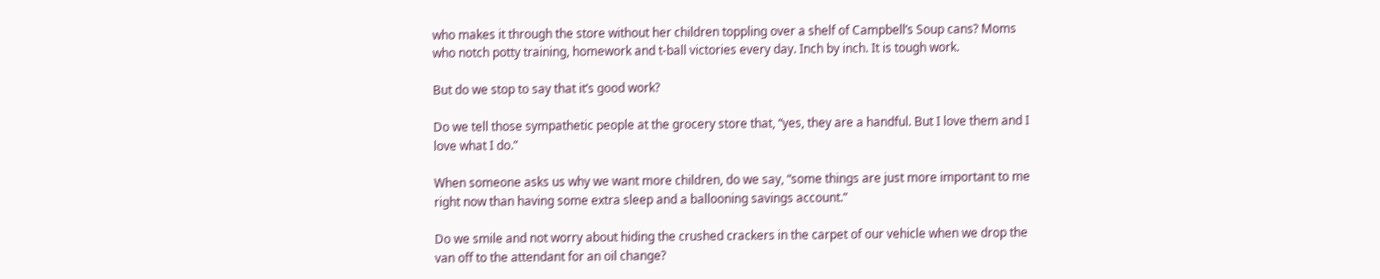who makes it through the store without her children toppling over a shelf of Campbell’s Soup cans? Moms who notch potty training, homework and t-ball victories every day. Inch by inch. It is tough work.

But do we stop to say that it’s good work?

Do we tell those sympathetic people at the grocery store that, “yes, they are a handful. But I love them and I love what I do.”

When someone asks us why we want more children, do we say, “some things are just more important to me right now than having some extra sleep and a ballooning savings account.”

Do we smile and not worry about hiding the crushed crackers in the carpet of our vehicle when we drop the van off to the attendant for an oil change?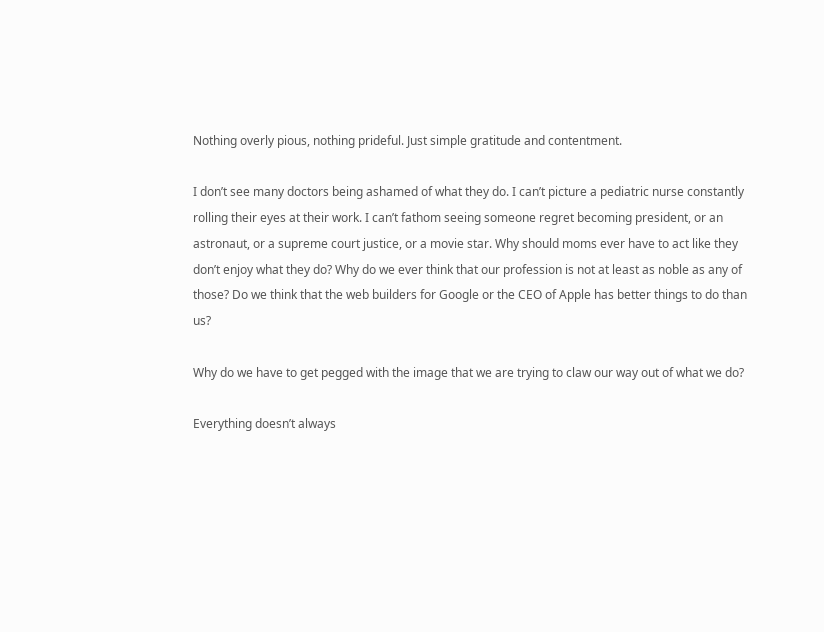Nothing overly pious, nothing prideful. Just simple gratitude and contentment.

I don’t see many doctors being ashamed of what they do. I can’t picture a pediatric nurse constantly rolling their eyes at their work. I can’t fathom seeing someone regret becoming president, or an astronaut, or a supreme court justice, or a movie star. Why should moms ever have to act like they don’t enjoy what they do? Why do we ever think that our profession is not at least as noble as any of those? Do we think that the web builders for Google or the CEO of Apple has better things to do than us?

Why do we have to get pegged with the image that we are trying to claw our way out of what we do?

Everything doesn’t always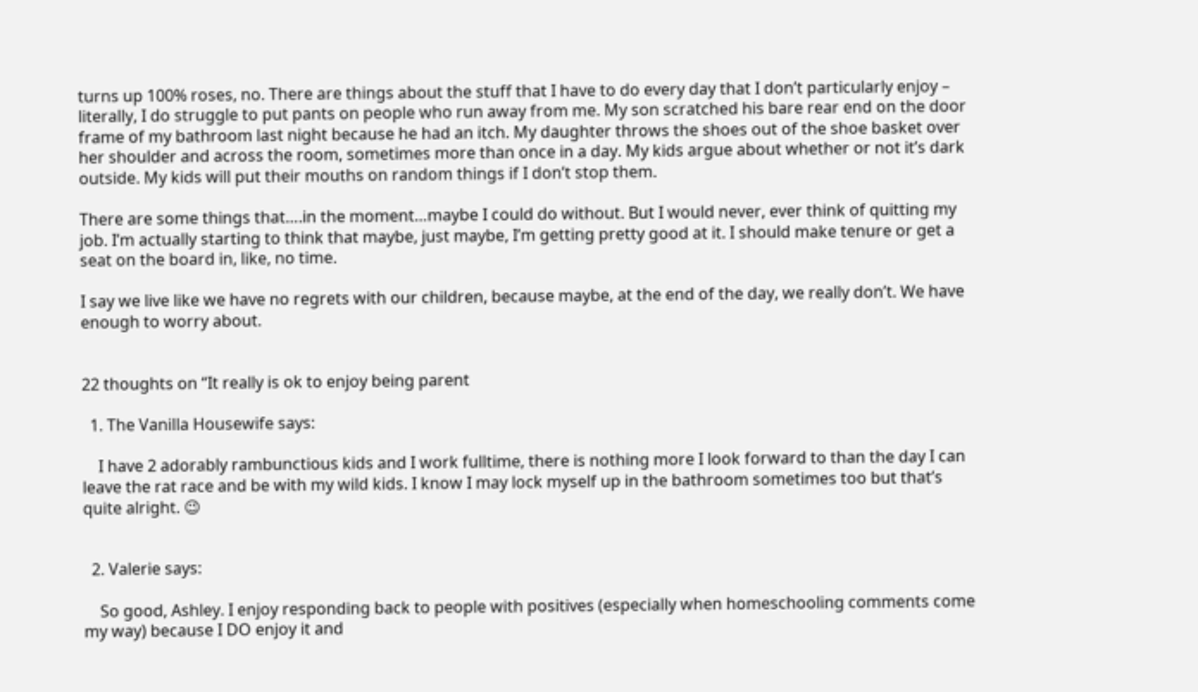turns up 100% roses, no. There are things about the stuff that I have to do every day that I don’t particularly enjoy – literally, I do struggle to put pants on people who run away from me. My son scratched his bare rear end on the door frame of my bathroom last night because he had an itch. My daughter throws the shoes out of the shoe basket over her shoulder and across the room, sometimes more than once in a day. My kids argue about whether or not it’s dark outside. My kids will put their mouths on random things if I don’t stop them.

There are some things that….in the moment…maybe I could do without. But I would never, ever think of quitting my job. I’m actually starting to think that maybe, just maybe, I’m getting pretty good at it. I should make tenure or get a seat on the board in, like, no time.

I say we live like we have no regrets with our children, because maybe, at the end of the day, we really don’t. We have enough to worry about.


22 thoughts on “It really is ok to enjoy being parent

  1. The Vanilla Housewife says:

    I have 2 adorably rambunctious kids and I work fulltime, there is nothing more I look forward to than the day I can leave the rat race and be with my wild kids. I know I may lock myself up in the bathroom sometimes too but that’s quite alright. 😉


  2. Valerie says:

    So good, Ashley. I enjoy responding back to people with positives (especially when homeschooling comments come my way) because I DO enjoy it and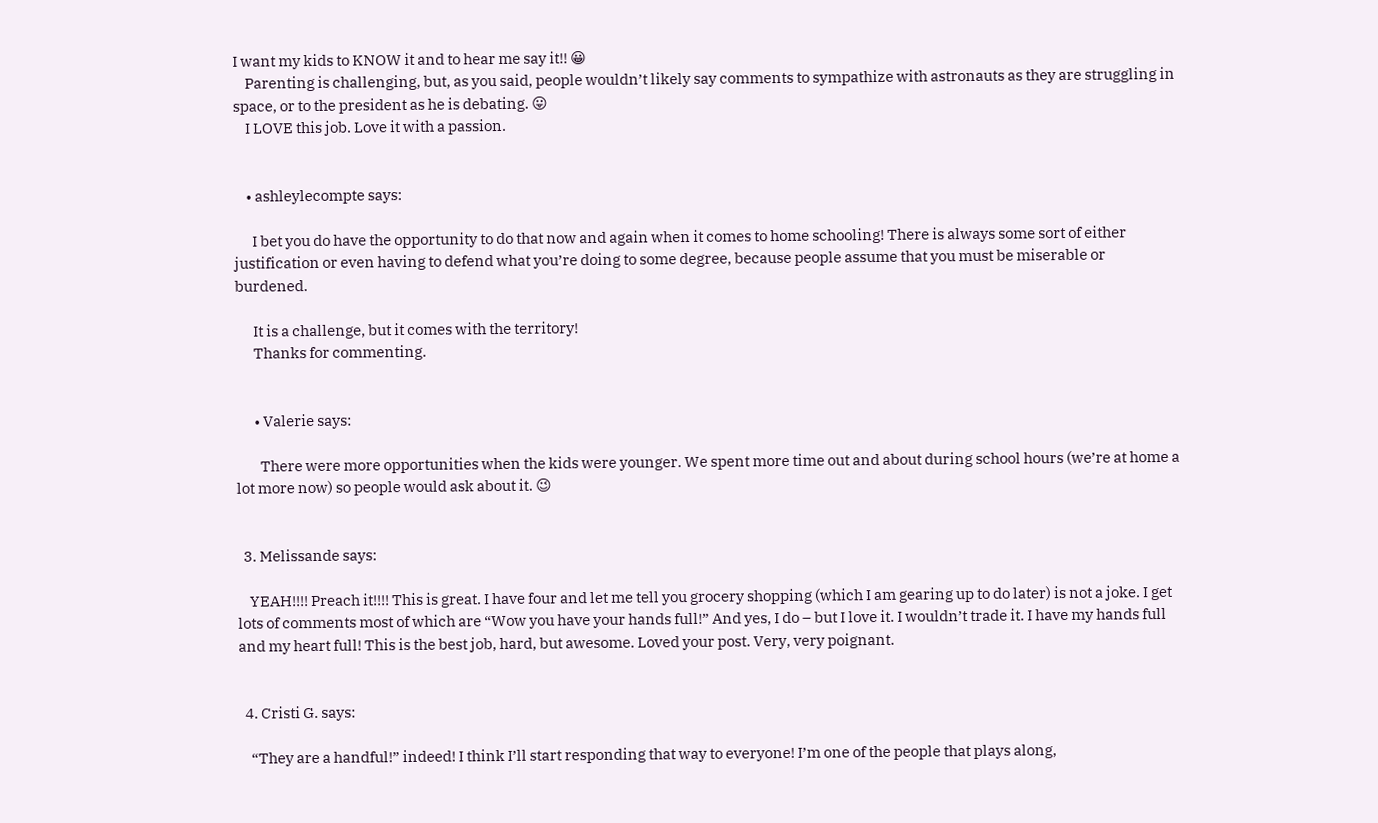I want my kids to KNOW it and to hear me say it!! 😀
    Parenting is challenging, but, as you said, people wouldn’t likely say comments to sympathize with astronauts as they are struggling in space, or to the president as he is debating. 😛
    I LOVE this job. Love it with a passion.


    • ashleylecompte says:

      I bet you do have the opportunity to do that now and again when it comes to home schooling! There is always some sort of either justification or even having to defend what you’re doing to some degree, because people assume that you must be miserable or burdened.

      It is a challenge, but it comes with the territory!
      Thanks for commenting.


      • Valerie says:

        There were more opportunities when the kids were younger. We spent more time out and about during school hours (we’re at home a lot more now) so people would ask about it. 😉


  3. Melissande says:

    YEAH!!!! Preach it!!!! This is great. I have four and let me tell you grocery shopping (which I am gearing up to do later) is not a joke. I get lots of comments most of which are “Wow you have your hands full!” And yes, I do – but I love it. I wouldn’t trade it. I have my hands full and my heart full! This is the best job, hard, but awesome. Loved your post. Very, very poignant.


  4. Cristi G. says:

    “They are a handful!” indeed! I think I’ll start responding that way to everyone! I’m one of the people that plays along,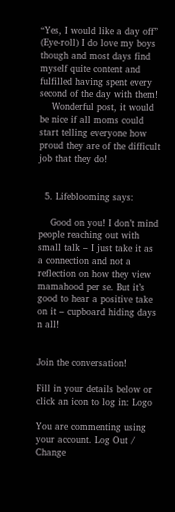“Yes, I would like a day off” (Eye-roll) I do love my boys though and most days find myself quite content and fulfilled having spent every second of the day with them!
    Wonderful post, it would be nice if all moms could start telling everyone how proud they are of the difficult job that they do!


  5. Lifeblooming says:

    Good on you! I don’t mind people reaching out with small talk – I just take it as a connection and not a reflection on how they view mamahood per se. But it’s good to hear a positive take on it – cupboard hiding days n all!


Join the conversation!

Fill in your details below or click an icon to log in: Logo

You are commenting using your account. Log Out /  Change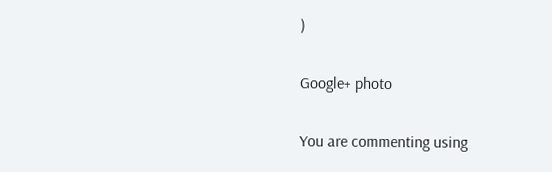)

Google+ photo

You are commenting using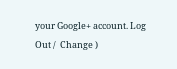your Google+ account. Log Out /  Change )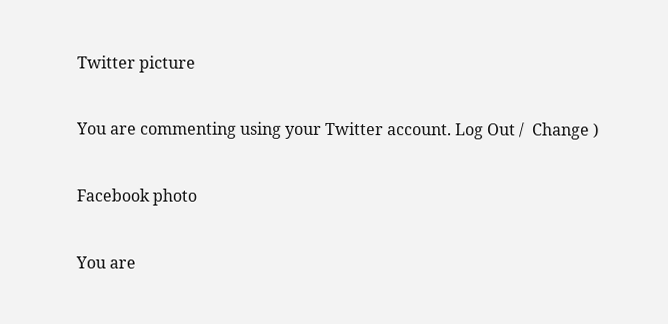Twitter picture

You are commenting using your Twitter account. Log Out /  Change )

Facebook photo

You are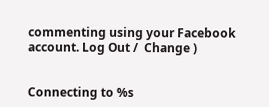commenting using your Facebook account. Log Out /  Change )


Connecting to %s